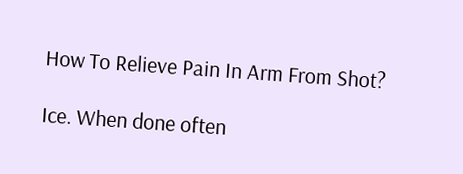How To Relieve Pain In Arm From Shot?

Ice. When done often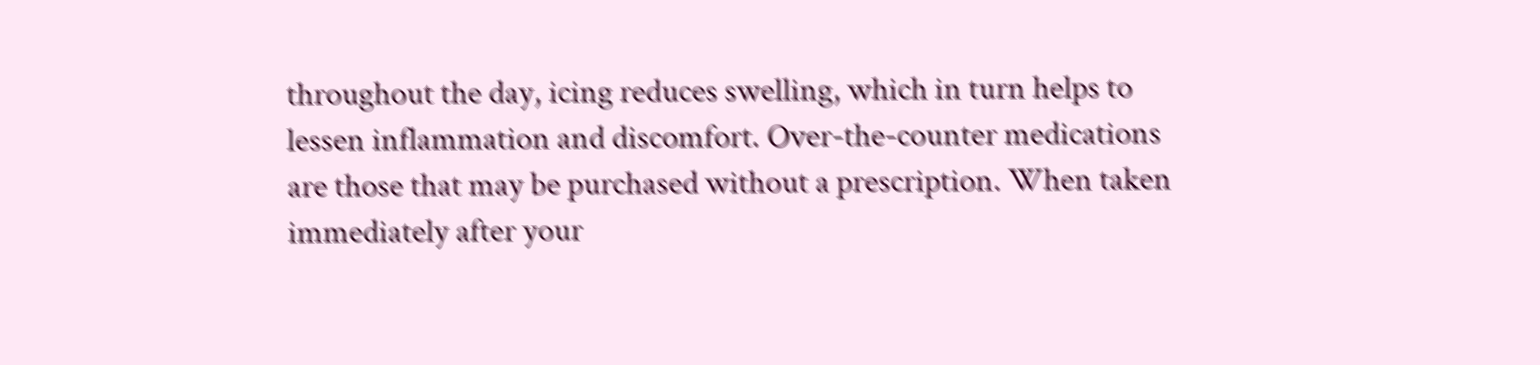throughout the day, icing reduces swelling, which in turn helps to lessen inflammation and discomfort. Over-the-counter medications are those that may be purchased without a prescription. When taken immediately after your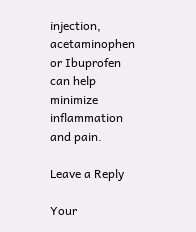injection, acetaminophen or Ibuprofen can help minimize inflammation and pain.

Leave a Reply

Your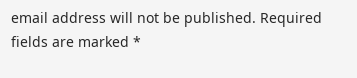email address will not be published. Required fields are marked *